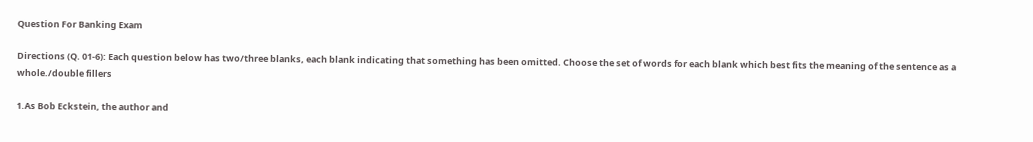Question For Banking Exam

Directions (Q. 01-6): Each question below has two/three blanks, each blank indicating that something has been omitted. Choose the set of words for each blank which best fits the meaning of the sentence as a whole./double fillers

1.As Bob Eckstein, the author and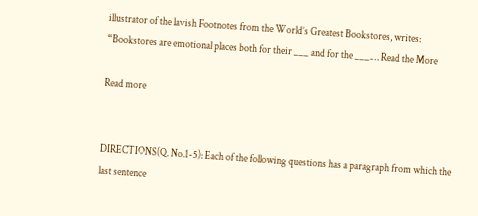illustrator of the lavish Footnotes from the World’s Greatest Bookstores, writes: “Bookstores are emotional places both for their ___ and for the ___.… Read the More

Read more


DIRECTIONS(Q. No.1-5): Each of the following questions has a paragraph from which the last sentence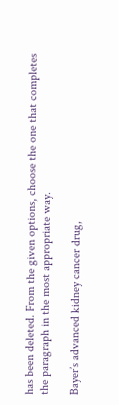has been deleted. From the given options, choose the one that completes the paragraph in the most appropriate way.

Bayer’s advanced kidney cancer drug,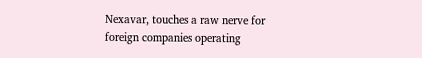Nexavar, touches a raw nerve for foreign companies operating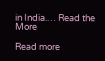in India.… Read the More

Read more